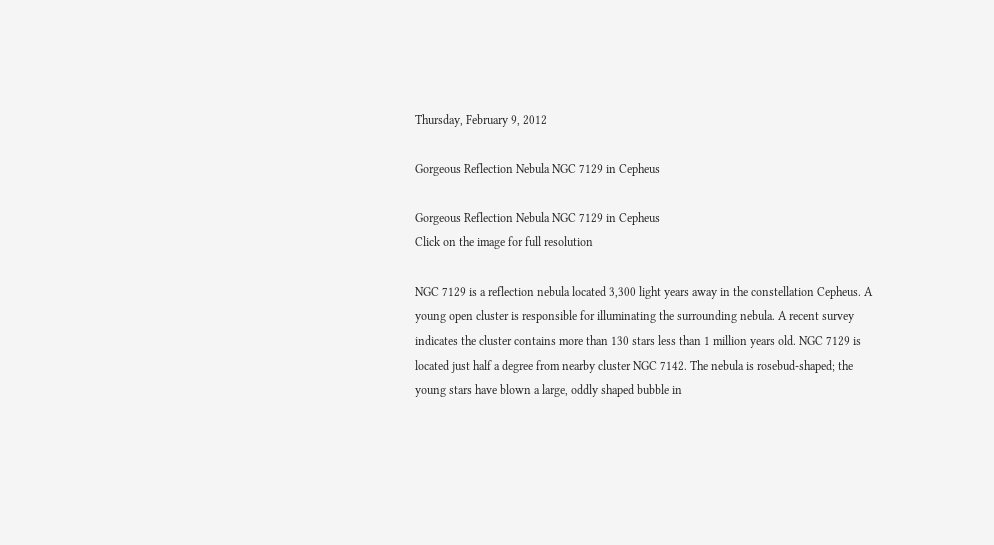Thursday, February 9, 2012

Gorgeous Reflection Nebula NGC 7129 in Cepheus

Gorgeous Reflection Nebula NGC 7129 in Cepheus
Click on the image for full resolution

NGC 7129 is a reflection nebula located 3,300 light years away in the constellation Cepheus. A young open cluster is responsible for illuminating the surrounding nebula. A recent survey indicates the cluster contains more than 130 stars less than 1 million years old. NGC 7129 is located just half a degree from nearby cluster NGC 7142. The nebula is rosebud-shaped; the young stars have blown a large, oddly shaped bubble in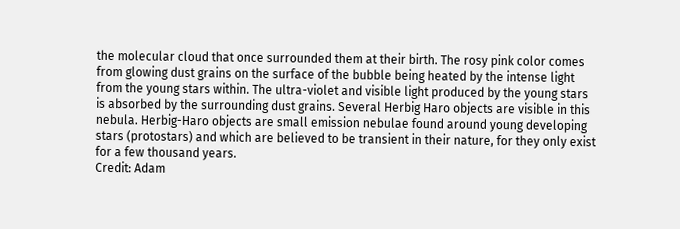the molecular cloud that once surrounded them at their birth. The rosy pink color comes from glowing dust grains on the surface of the bubble being heated by the intense light from the young stars within. The ultra-violet and visible light produced by the young stars is absorbed by the surrounding dust grains. Several Herbig Haro objects are visible in this nebula. Herbig-Haro objects are small emission nebulae found around young developing stars (protostars) and which are believed to be transient in their nature, for they only exist for a few thousand years.
Credit: Adam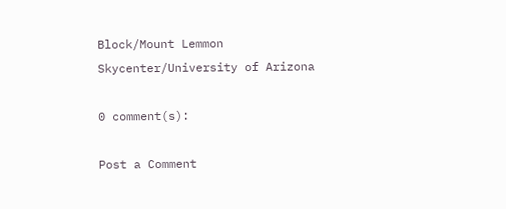Block/Mount Lemmon Skycenter/University of Arizona

0 comment(s):

Post a Comment